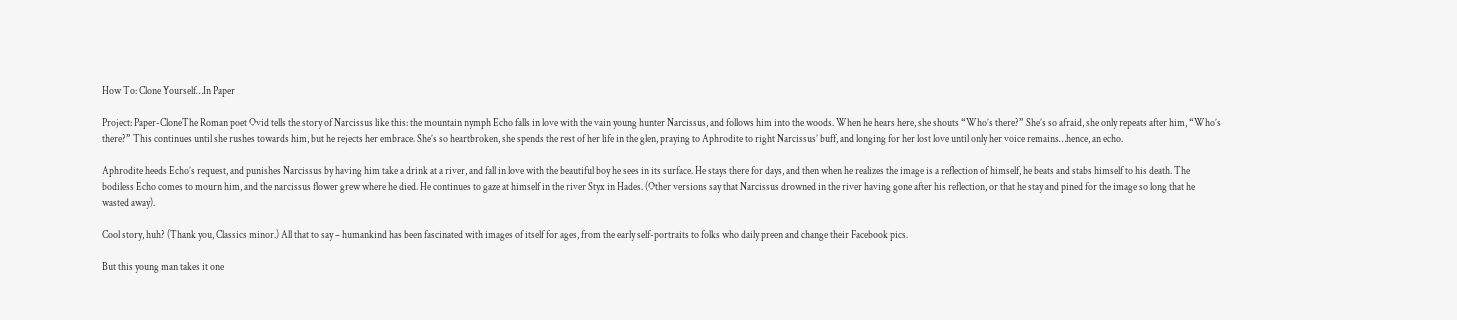How To: Clone Yourself…In Paper

Project: Paper-CloneThe Roman poet Ovid tells the story of Narcissus like this: the mountain nymph Echo falls in love with the vain young hunter Narcissus, and follows him into the woods. When he hears here, she shouts “Who’s there?” She’s so afraid, she only repeats after him, “Who’s there?” This continues until she rushes towards him, but he rejects her embrace. She’s so heartbroken, she spends the rest of her life in the glen, praying to Aphrodite to right Narcissus’ buff, and longing for her lost love until only her voice remains…hence, an echo.

Aphrodite heeds Echo’s request, and punishes Narcissus by having him take a drink at a river, and fall in love with the beautiful boy he sees in its surface. He stays there for days, and then when he realizes the image is a reflection of himself, he beats and stabs himself to his death. The bodiless Echo comes to mourn him, and the narcissus flower grew where he died. He continues to gaze at himself in the river Styx in Hades. (Other versions say that Narcissus drowned in the river having gone after his reflection, or that he stay and pined for the image so long that he wasted away).

Cool story, huh? (Thank you, Classics minor.) All that to say – humankind has been fascinated with images of itself for ages, from the early self-portraits to folks who daily preen and change their Facebook pics.

But this young man takes it one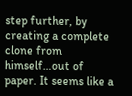step further, by creating a complete clone from himself…out of paper. It seems like a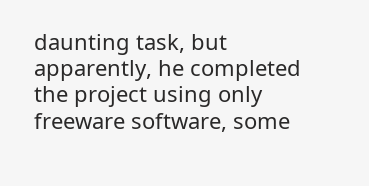daunting task, but apparently, he completed the project using only freeware software, some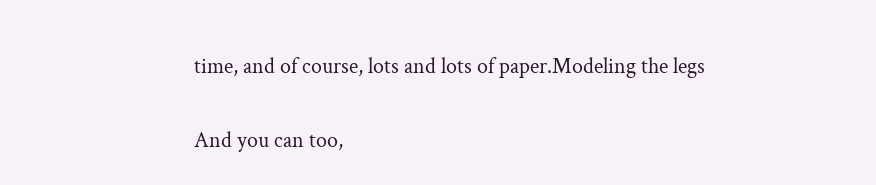time, and of course, lots and lots of paper.Modeling the legs

And you can too,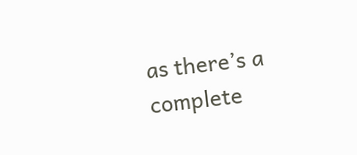as there’s a complete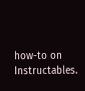how-to on Instructables.